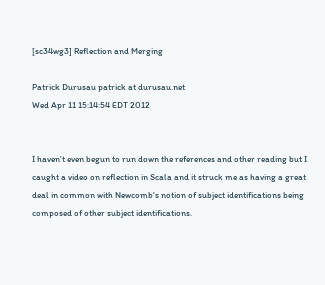[sc34wg3] Reflection and Merging

Patrick Durusau patrick at durusau.net
Wed Apr 11 15:14:54 EDT 2012


I haven't even begun to run down the references and other reading but I
caught a video on reflection in Scala and it struck me as having a great
deal in common with Newcomb's notion of subject identifications being
composed of other subject identifications.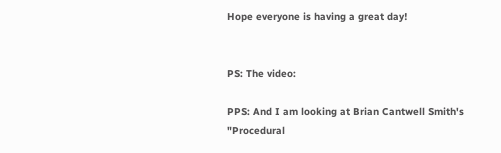Hope everyone is having a great day!


PS: The video:

PPS: And I am looking at Brian Cantwell Smith's "Procedural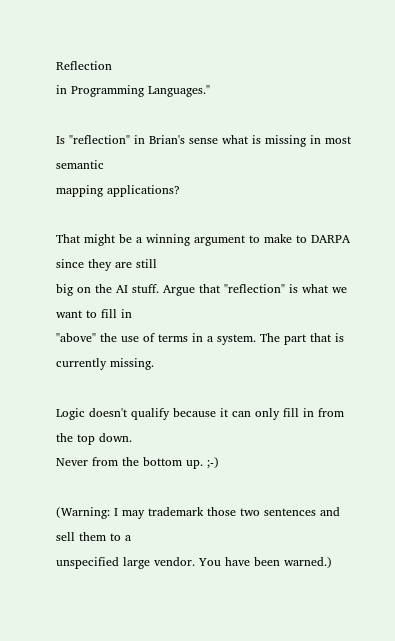Reflection
in Programming Languages."

Is "reflection" in Brian's sense what is missing in most semantic
mapping applications?

That might be a winning argument to make to DARPA since they are still
big on the AI stuff. Argue that "reflection" is what we want to fill in
"above" the use of terms in a system. The part that is currently missing.

Logic doesn't qualify because it can only fill in from the top down.
Never from the bottom up. ;-)

(Warning: I may trademark those two sentences and sell them to a
unspecified large vendor. You have been warned.)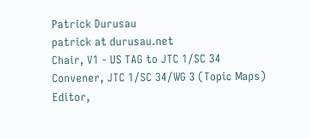Patrick Durusau
patrick at durusau.net
Chair, V1 - US TAG to JTC 1/SC 34
Convener, JTC 1/SC 34/WG 3 (Topic Maps)
Editor,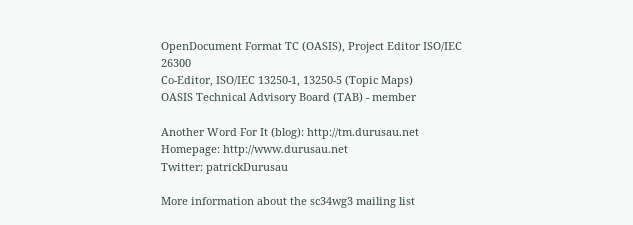OpenDocument Format TC (OASIS), Project Editor ISO/IEC 26300
Co-Editor, ISO/IEC 13250-1, 13250-5 (Topic Maps)
OASIS Technical Advisory Board (TAB) - member

Another Word For It (blog): http://tm.durusau.net
Homepage: http://www.durusau.net
Twitter: patrickDurusau

More information about the sc34wg3 mailing list